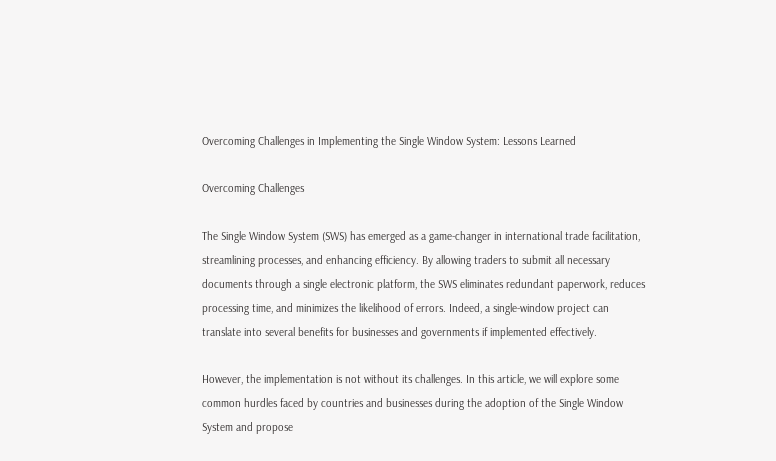Overcoming Challenges in Implementing the Single Window System: Lessons Learned

Overcoming Challenges

The Single Window System (SWS) has emerged as a game-changer in international trade facilitation, streamlining processes, and enhancing efficiency. By allowing traders to submit all necessary documents through a single electronic platform, the SWS eliminates redundant paperwork, reduces processing time, and minimizes the likelihood of errors. Indeed, a single-window project can translate into several benefits for businesses and governments if implemented effectively.

However, the implementation is not without its challenges. In this article, we will explore some common hurdles faced by countries and businesses during the adoption of the Single Window System and propose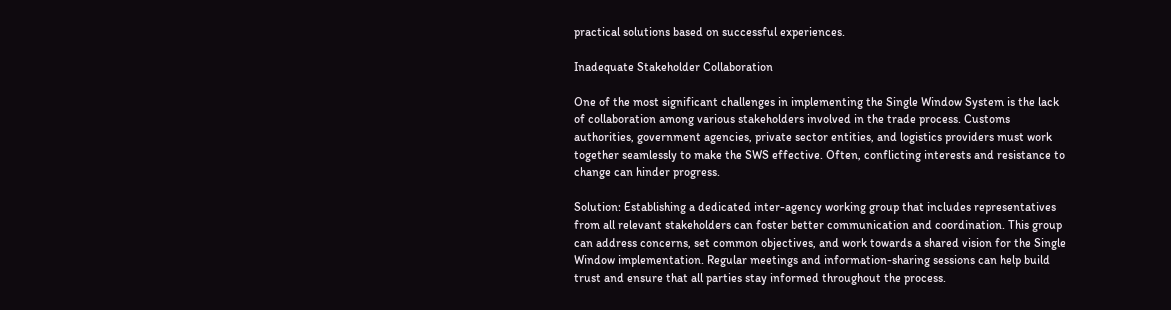practical solutions based on successful experiences.

Inadequate Stakeholder Collaboration

One of the most significant challenges in implementing the Single Window System is the lack of collaboration among various stakeholders involved in the trade process. Customs authorities, government agencies, private sector entities, and logistics providers must work together seamlessly to make the SWS effective. Often, conflicting interests and resistance to change can hinder progress.

Solution: Establishing a dedicated inter-agency working group that includes representatives from all relevant stakeholders can foster better communication and coordination. This group can address concerns, set common objectives, and work towards a shared vision for the Single Window implementation. Regular meetings and information-sharing sessions can help build trust and ensure that all parties stay informed throughout the process.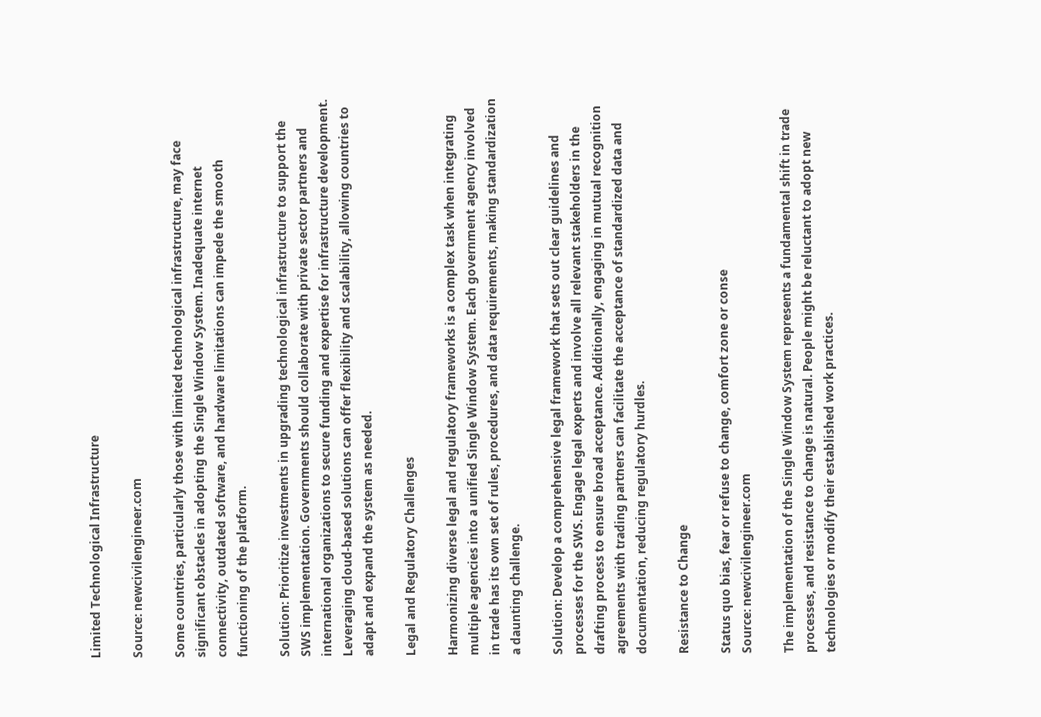Limited Technological Infrastructure

Source: newcivilengineer.com

Some countries, particularly those with limited technological infrastructure, may face significant obstacles in adopting the Single Window System. Inadequate internet connectivity, outdated software, and hardware limitations can impede the smooth functioning of the platform.

Solution: Prioritize investments in upgrading technological infrastructure to support the SWS implementation. Governments should collaborate with private sector partners and international organizations to secure funding and expertise for infrastructure development. Leveraging cloud-based solutions can offer flexibility and scalability, allowing countries to adapt and expand the system as needed.

Legal and Regulatory Challenges

Harmonizing diverse legal and regulatory frameworks is a complex task when integrating multiple agencies into a unified Single Window System. Each government agency involved in trade has its own set of rules, procedures, and data requirements, making standardization a daunting challenge.

Solution: Develop a comprehensive legal framework that sets out clear guidelines and processes for the SWS. Engage legal experts and involve all relevant stakeholders in the drafting process to ensure broad acceptance. Additionally, engaging in mutual recognition agreements with trading partners can facilitate the acceptance of standardized data and documentation, reducing regulatory hurdles.

Resistance to Change

Status quo bias, fear or refuse to change, comfort zone or conse
Source: newcivilengineer.com

The implementation of the Single Window System represents a fundamental shift in trade processes, and resistance to change is natural. People might be reluctant to adopt new technologies or modify their established work practices.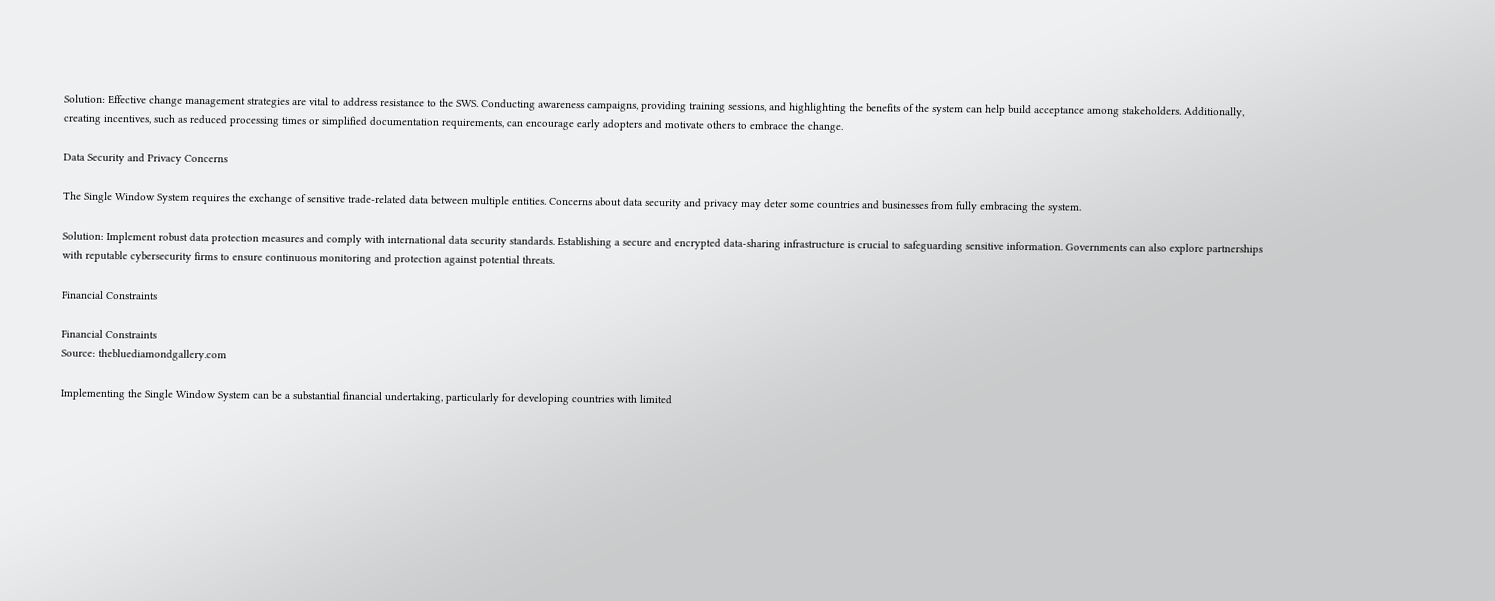Solution: Effective change management strategies are vital to address resistance to the SWS. Conducting awareness campaigns, providing training sessions, and highlighting the benefits of the system can help build acceptance among stakeholders. Additionally, creating incentives, such as reduced processing times or simplified documentation requirements, can encourage early adopters and motivate others to embrace the change.

Data Security and Privacy Concerns

The Single Window System requires the exchange of sensitive trade-related data between multiple entities. Concerns about data security and privacy may deter some countries and businesses from fully embracing the system.

Solution: Implement robust data protection measures and comply with international data security standards. Establishing a secure and encrypted data-sharing infrastructure is crucial to safeguarding sensitive information. Governments can also explore partnerships with reputable cybersecurity firms to ensure continuous monitoring and protection against potential threats.

Financial Constraints

Financial Constraints
Source: thebluediamondgallery.com

Implementing the Single Window System can be a substantial financial undertaking, particularly for developing countries with limited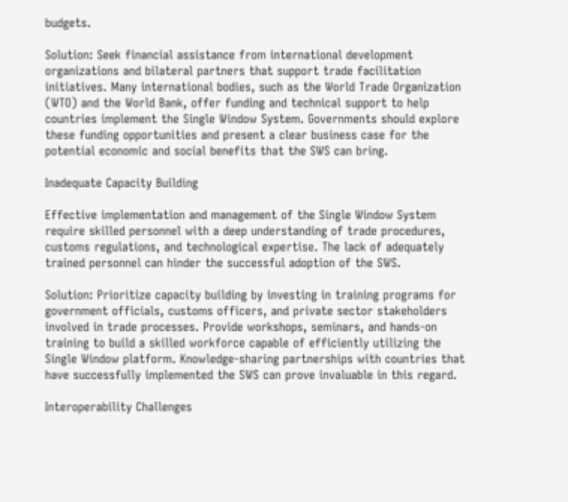budgets.

Solution: Seek financial assistance from international development organizations and bilateral partners that support trade facilitation initiatives. Many international bodies, such as the World Trade Organization (WTO) and the World Bank, offer funding and technical support to help countries implement the Single Window System. Governments should explore these funding opportunities and present a clear business case for the potential economic and social benefits that the SWS can bring.

Inadequate Capacity Building

Effective implementation and management of the Single Window System require skilled personnel with a deep understanding of trade procedures, customs regulations, and technological expertise. The lack of adequately trained personnel can hinder the successful adoption of the SWS.

Solution: Prioritize capacity building by investing in training programs for government officials, customs officers, and private sector stakeholders involved in trade processes. Provide workshops, seminars, and hands-on training to build a skilled workforce capable of efficiently utilizing the Single Window platform. Knowledge-sharing partnerships with countries that have successfully implemented the SWS can prove invaluable in this regard.

Interoperability Challenges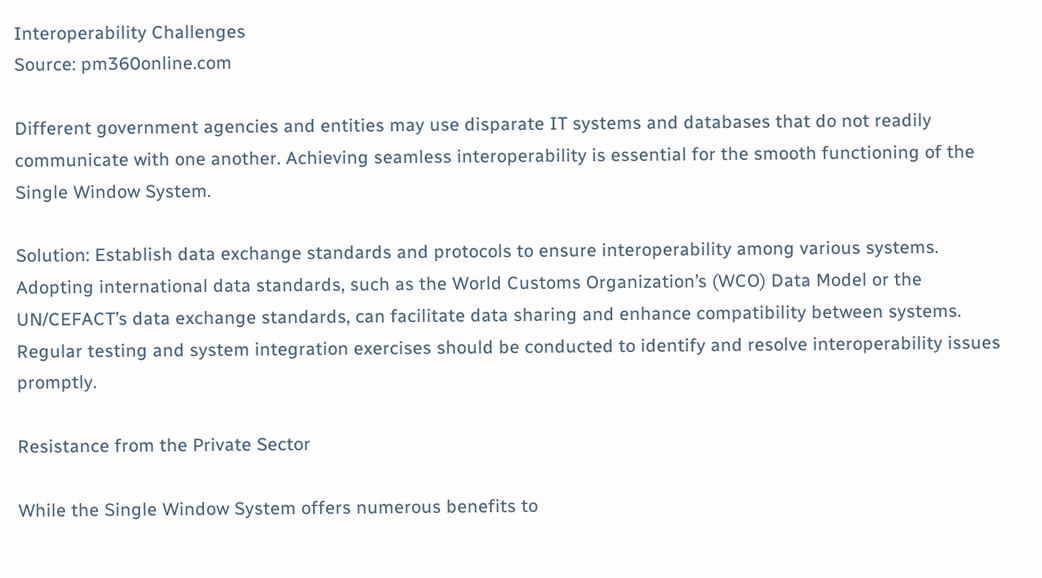Interoperability Challenges
Source: pm360online.com

Different government agencies and entities may use disparate IT systems and databases that do not readily communicate with one another. Achieving seamless interoperability is essential for the smooth functioning of the Single Window System.

Solution: Establish data exchange standards and protocols to ensure interoperability among various systems. Adopting international data standards, such as the World Customs Organization’s (WCO) Data Model or the UN/CEFACT’s data exchange standards, can facilitate data sharing and enhance compatibility between systems. Regular testing and system integration exercises should be conducted to identify and resolve interoperability issues promptly.

Resistance from the Private Sector

While the Single Window System offers numerous benefits to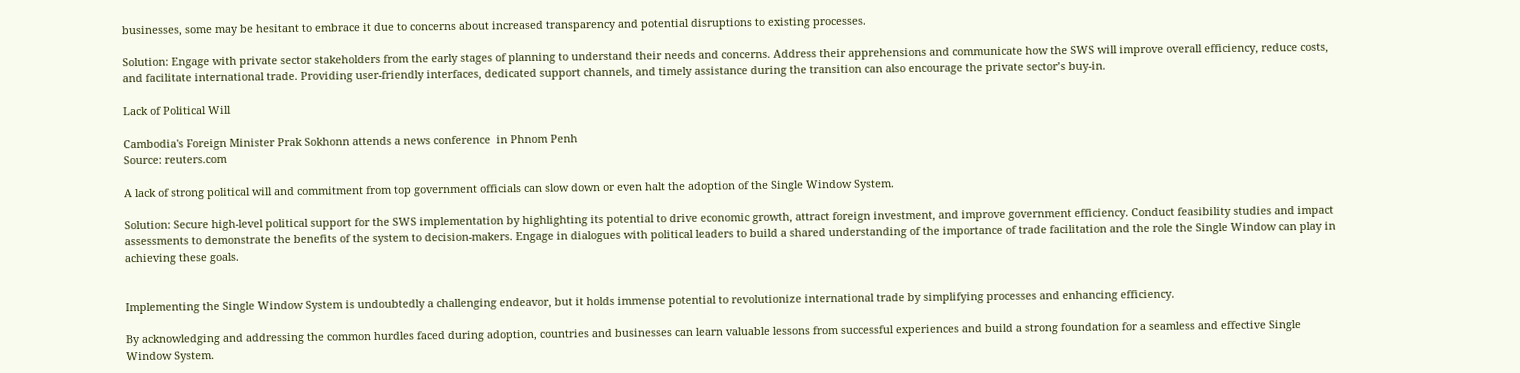businesses, some may be hesitant to embrace it due to concerns about increased transparency and potential disruptions to existing processes.

Solution: Engage with private sector stakeholders from the early stages of planning to understand their needs and concerns. Address their apprehensions and communicate how the SWS will improve overall efficiency, reduce costs, and facilitate international trade. Providing user-friendly interfaces, dedicated support channels, and timely assistance during the transition can also encourage the private sector’s buy-in.

Lack of Political Will

Cambodia's Foreign Minister Prak Sokhonn attends a news conference  in Phnom Penh
Source: reuters.com

A lack of strong political will and commitment from top government officials can slow down or even halt the adoption of the Single Window System.

Solution: Secure high-level political support for the SWS implementation by highlighting its potential to drive economic growth, attract foreign investment, and improve government efficiency. Conduct feasibility studies and impact assessments to demonstrate the benefits of the system to decision-makers. Engage in dialogues with political leaders to build a shared understanding of the importance of trade facilitation and the role the Single Window can play in achieving these goals.


Implementing the Single Window System is undoubtedly a challenging endeavor, but it holds immense potential to revolutionize international trade by simplifying processes and enhancing efficiency.

By acknowledging and addressing the common hurdles faced during adoption, countries and businesses can learn valuable lessons from successful experiences and build a strong foundation for a seamless and effective Single Window System.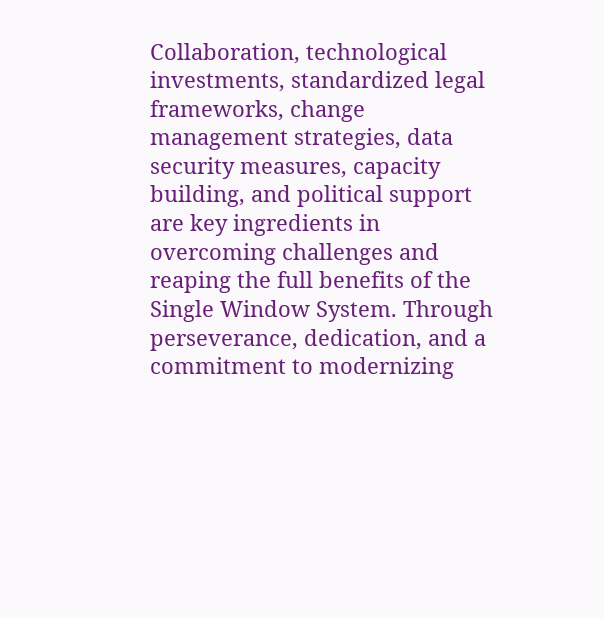Collaboration, technological investments, standardized legal frameworks, change management strategies, data security measures, capacity building, and political support are key ingredients in overcoming challenges and reaping the full benefits of the Single Window System. Through perseverance, dedication, and a commitment to modernizing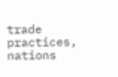trade practices, nations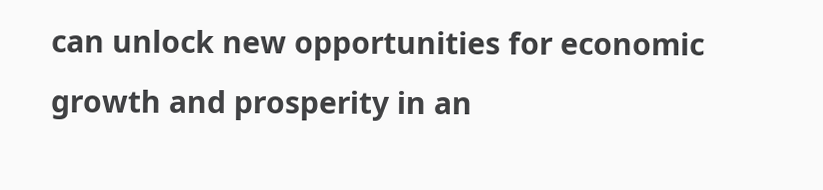can unlock new opportunities for economic growth and prosperity in an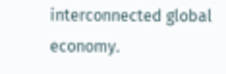interconnected global economy.